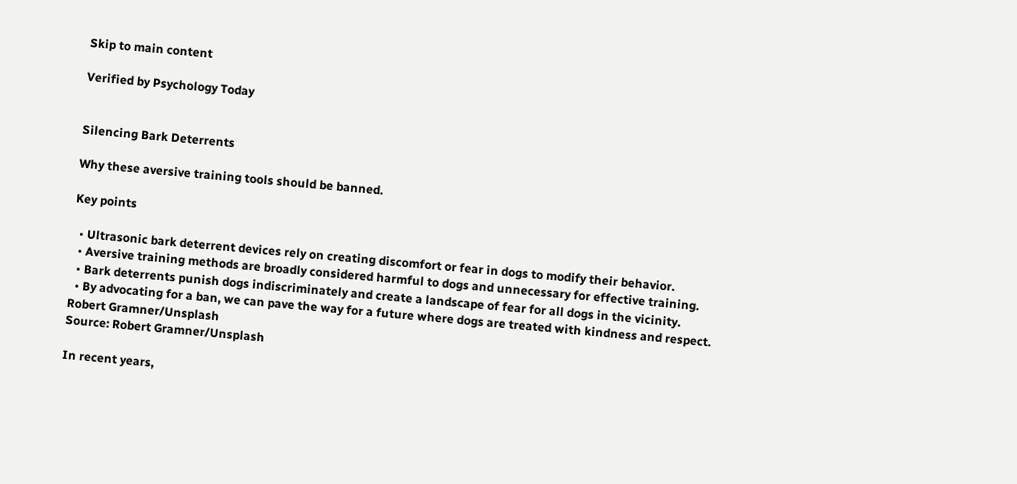Skip to main content

Verified by Psychology Today


Silencing Bark Deterrents

Why these aversive training tools should be banned.

Key points

  • Ultrasonic bark deterrent devices rely on creating discomfort or fear in dogs to modify their behavior.
  • Aversive training methods are broadly considered harmful to dogs and unnecessary for effective training.
  • Bark deterrents punish dogs indiscriminately and create a landscape of fear for all dogs in the vicinity.
  • By advocating for a ban, we can pave the way for a future where dogs are treated with kindness and respect.
Robert Gramner/Unsplash
Source: Robert Gramner/Unsplash

In recent years,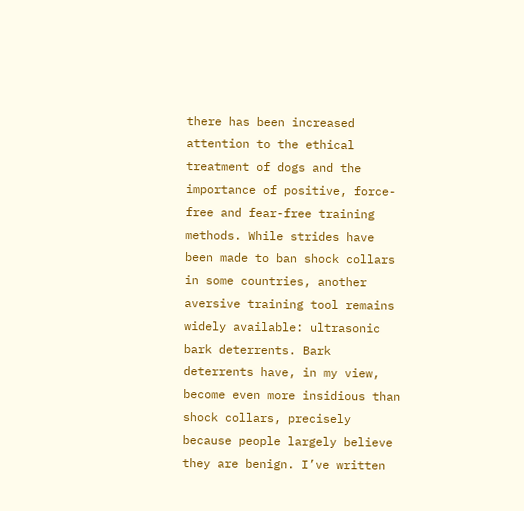there has been increased attention to the ethical treatment of dogs and the importance of positive, force-free and fear-free training methods. While strides have been made to ban shock collars in some countries, another aversive training tool remains widely available: ultrasonic bark deterrents. Bark deterrents have, in my view, become even more insidious than shock collars, precisely because people largely believe they are benign. I’ve written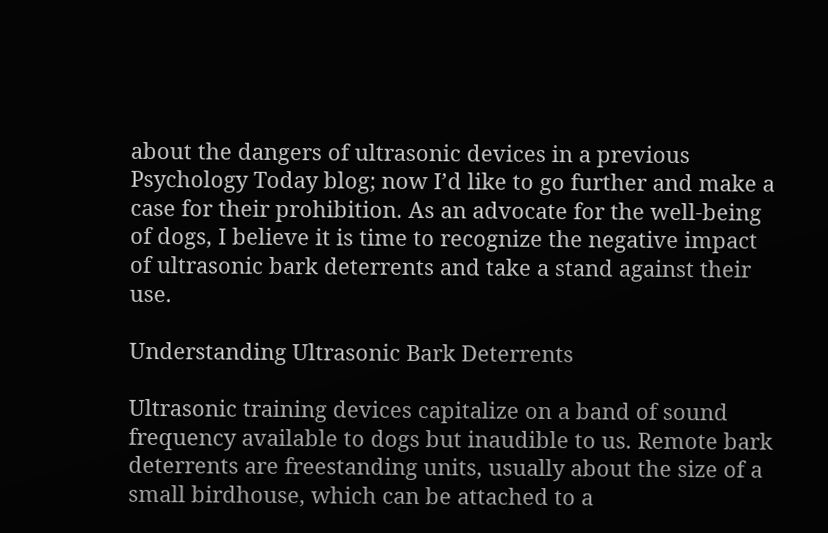about the dangers of ultrasonic devices in a previous Psychology Today blog; now I’d like to go further and make a case for their prohibition. As an advocate for the well-being of dogs, I believe it is time to recognize the negative impact of ultrasonic bark deterrents and take a stand against their use.

Understanding Ultrasonic Bark Deterrents

Ultrasonic training devices capitalize on a band of sound frequency available to dogs but inaudible to us. Remote bark deterrents are freestanding units, usually about the size of a small birdhouse, which can be attached to a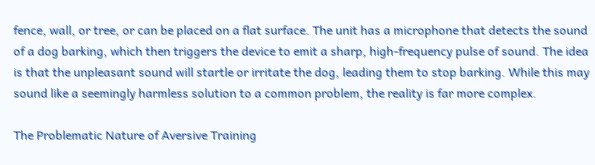fence, wall, or tree, or can be placed on a flat surface. The unit has a microphone that detects the sound of a dog barking, which then triggers the device to emit a sharp, high-frequency pulse of sound. The idea is that the unpleasant sound will startle or irritate the dog, leading them to stop barking. While this may sound like a seemingly harmless solution to a common problem, the reality is far more complex.

The Problematic Nature of Aversive Training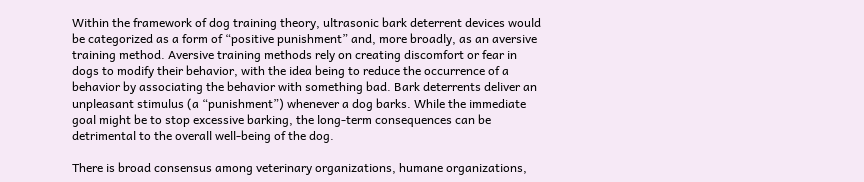Within the framework of dog training theory, ultrasonic bark deterrent devices would be categorized as a form of “positive punishment” and, more broadly, as an aversive training method. Aversive training methods rely on creating discomfort or fear in dogs to modify their behavior, with the idea being to reduce the occurrence of a behavior by associating the behavior with something bad. Bark deterrents deliver an unpleasant stimulus (a “punishment”) whenever a dog barks. While the immediate goal might be to stop excessive barking, the long-term consequences can be detrimental to the overall well-being of the dog.

There is broad consensus among veterinary organizations, humane organizations,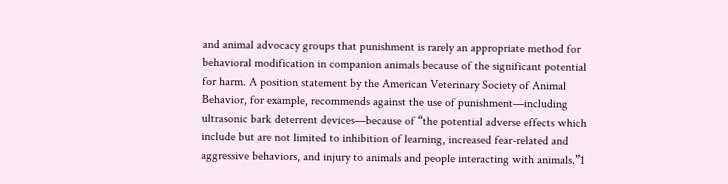and animal advocacy groups that punishment is rarely an appropriate method for behavioral modification in companion animals because of the significant potential for harm. A position statement by the American Veterinary Society of Animal Behavior, for example, recommends against the use of punishment—including ultrasonic bark deterrent devices—because of “the potential adverse effects which include but are not limited to inhibition of learning, increased fear-related and aggressive behaviors, and injury to animals and people interacting with animals.”1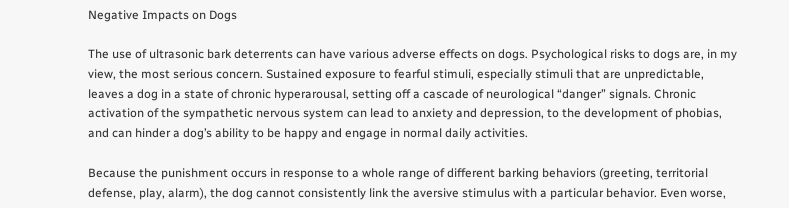Negative Impacts on Dogs

The use of ultrasonic bark deterrents can have various adverse effects on dogs. Psychological risks to dogs are, in my view, the most serious concern. Sustained exposure to fearful stimuli, especially stimuli that are unpredictable, leaves a dog in a state of chronic hyperarousal, setting off a cascade of neurological “danger” signals. Chronic activation of the sympathetic nervous system can lead to anxiety and depression, to the development of phobias, and can hinder a dog’s ability to be happy and engage in normal daily activities.

Because the punishment occurs in response to a whole range of different barking behaviors (greeting, territorial defense, play, alarm), the dog cannot consistently link the aversive stimulus with a particular behavior. Even worse,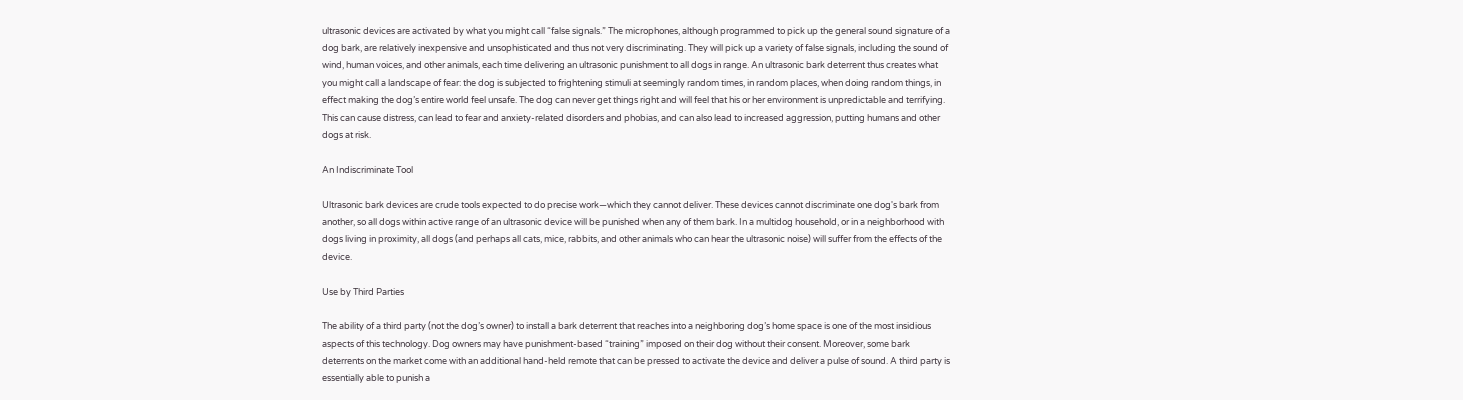ultrasonic devices are activated by what you might call “false signals.” The microphones, although programmed to pick up the general sound signature of a dog bark, are relatively inexpensive and unsophisticated and thus not very discriminating. They will pick up a variety of false signals, including the sound of wind, human voices, and other animals, each time delivering an ultrasonic punishment to all dogs in range. An ultrasonic bark deterrent thus creates what you might call a landscape of fear: the dog is subjected to frightening stimuli at seemingly random times, in random places, when doing random things, in effect making the dog’s entire world feel unsafe. The dog can never get things right and will feel that his or her environment is unpredictable and terrifying. This can cause distress, can lead to fear and anxiety-related disorders and phobias, and can also lead to increased aggression, putting humans and other dogs at risk.

An Indiscriminate Tool

Ultrasonic bark devices are crude tools expected to do precise work—which they cannot deliver. These devices cannot discriminate one dog's bark from another, so all dogs within active range of an ultrasonic device will be punished when any of them bark. In a multidog household, or in a neighborhood with dogs living in proximity, all dogs (and perhaps all cats, mice, rabbits, and other animals who can hear the ultrasonic noise) will suffer from the effects of the device.

Use by Third Parties

The ability of a third party (not the dog’s owner) to install a bark deterrent that reaches into a neighboring dog’s home space is one of the most insidious aspects of this technology. Dog owners may have punishment-based “training” imposed on their dog without their consent. Moreover, some bark deterrents on the market come with an additional hand-held remote that can be pressed to activate the device and deliver a pulse of sound. A third party is essentially able to punish a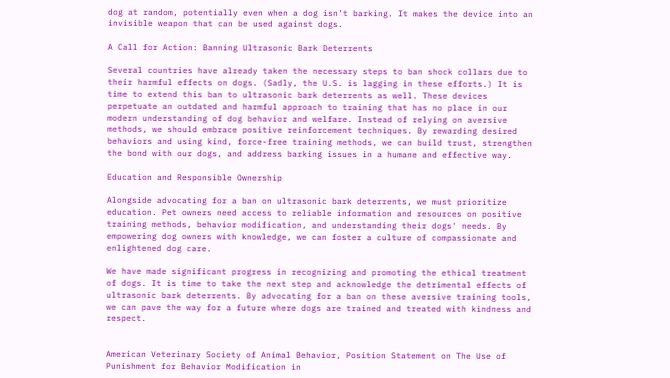dog at random, potentially even when a dog isn’t barking. It makes the device into an invisible weapon that can be used against dogs.

A Call for Action: Banning Ultrasonic Bark Deterrents

Several countries have already taken the necessary steps to ban shock collars due to their harmful effects on dogs. (Sadly, the U.S. is lagging in these efforts.) It is time to extend this ban to ultrasonic bark deterrents as well. These devices perpetuate an outdated and harmful approach to training that has no place in our modern understanding of dog behavior and welfare. Instead of relying on aversive methods, we should embrace positive reinforcement techniques. By rewarding desired behaviors and using kind, force-free training methods, we can build trust, strengthen the bond with our dogs, and address barking issues in a humane and effective way.

Education and Responsible Ownership

Alongside advocating for a ban on ultrasonic bark deterrents, we must prioritize education. Pet owners need access to reliable information and resources on positive training methods, behavior modification, and understanding their dogs' needs. By empowering dog owners with knowledge, we can foster a culture of compassionate and enlightened dog care.

We have made significant progress in recognizing and promoting the ethical treatment of dogs. It is time to take the next step and acknowledge the detrimental effects of ultrasonic bark deterrents. By advocating for a ban on these aversive training tools, we can pave the way for a future where dogs are trained and treated with kindness and respect.


American Veterinary Society of Animal Behavior, Position Statement on The Use of Punishment for Behavior Modification in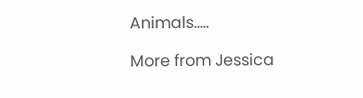Animals.….

More from Jessica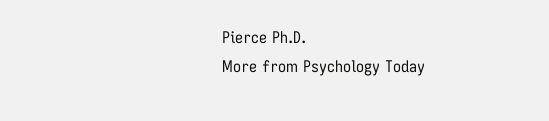Pierce Ph.D.
More from Psychology Today